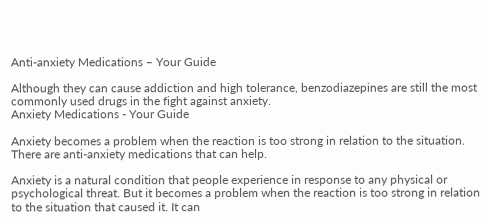Anti-anxiety Medications – Your Guide

Although they can cause addiction and high tolerance, benzodiazepines are still the most commonly used drugs in the fight against anxiety.
Anxiety Medications - Your Guide

Anxiety becomes a problem when the reaction is too strong in relation to the situation. There are anti-anxiety medications that can help.

Anxiety is a natural condition that people experience in response to any physical or psychological threat. But it becomes a problem when the reaction is too strong in relation to the situation that caused it. It can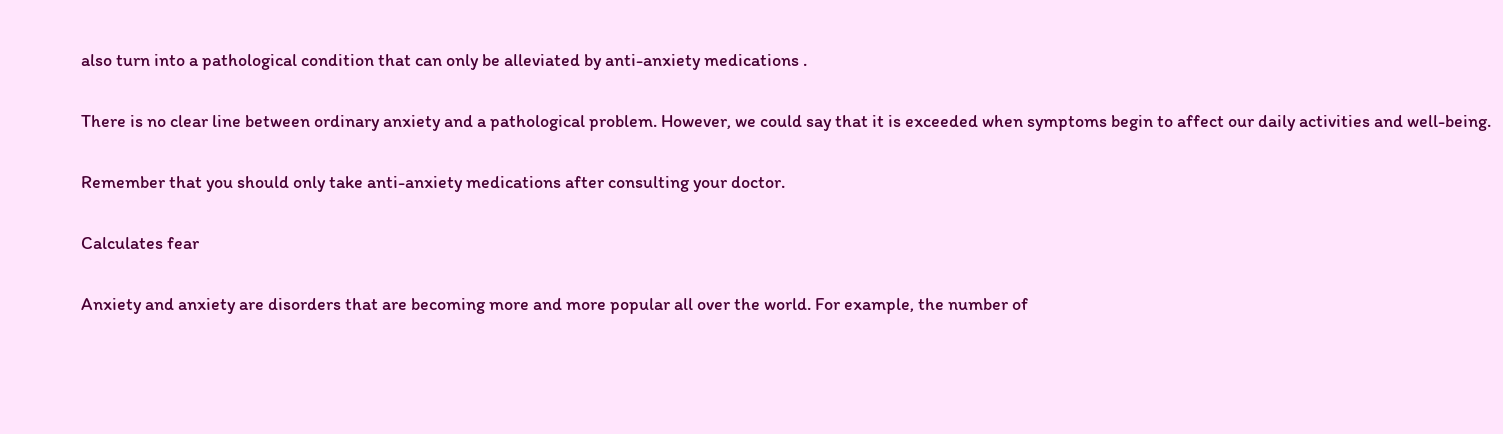also turn into a pathological condition that can only be alleviated by anti-anxiety medications .

There is no clear line between ordinary anxiety and a pathological problem. However, we could say that it is exceeded when symptoms begin to affect our daily activities and well-being.

Remember that you should only take anti-anxiety medications after consulting your doctor.

Calculates fear

Anxiety and anxiety are disorders that are becoming more and more popular all over the world. For example, the number of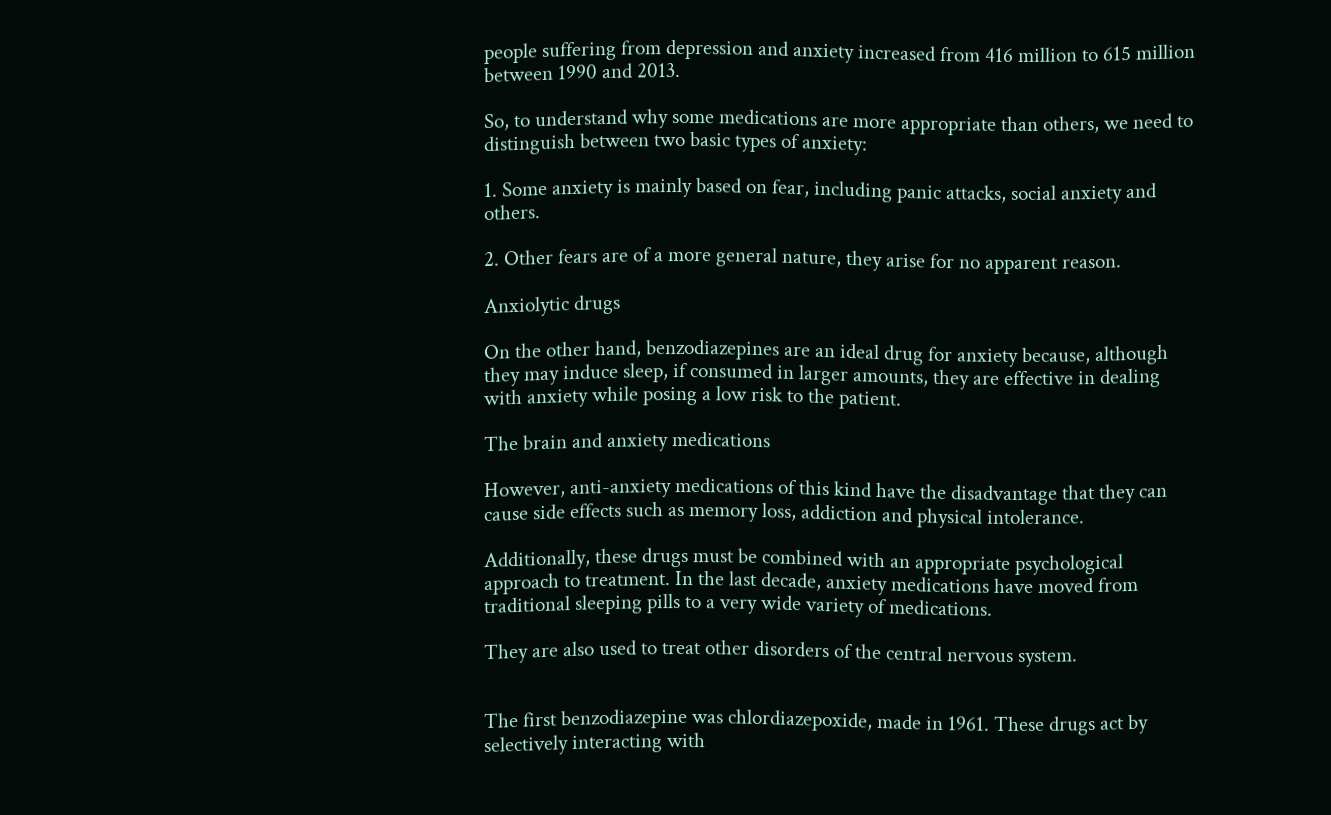people suffering from depression and anxiety increased from 416 million to 615 million between 1990 and 2013.

So, to understand why some medications are more appropriate than others, we need to distinguish between two basic types of anxiety:

1. Some anxiety is mainly based on fear, including panic attacks, social anxiety and others.

2. Other fears are of a more general nature, they arise for no apparent reason.

Anxiolytic drugs

On the other hand, benzodiazepines are an ideal drug for anxiety because, although they may induce sleep, if consumed in larger amounts, they are effective in dealing with anxiety while posing a low risk to the patient.

The brain and anxiety medications

However, anti-anxiety medications of this kind have the disadvantage that they can cause side effects such as memory loss, addiction and physical intolerance.

Additionally, these drugs must be combined with an appropriate psychological approach to treatment. In the last decade, anxiety medications have moved from traditional sleeping pills to a very wide variety of medications.

They are also used to treat other disorders of the central nervous system.


The first benzodiazepine was chlordiazepoxide, made in 1961. These drugs act by selectively interacting with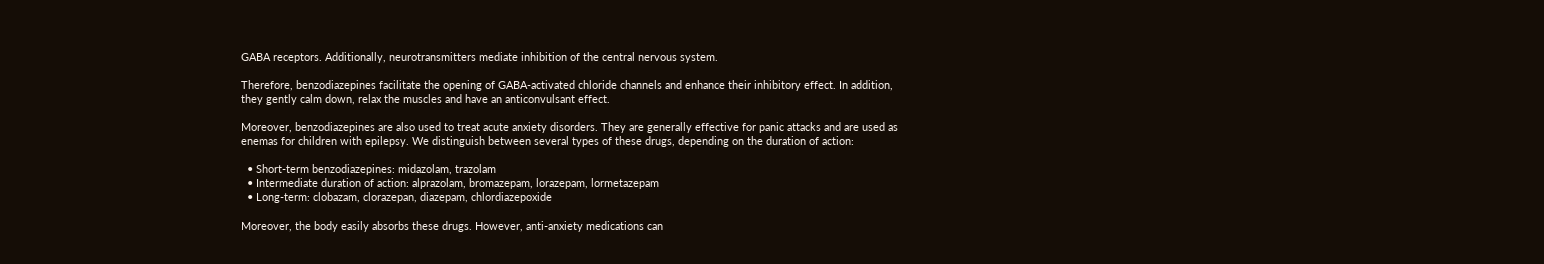GABA receptors. Additionally, neurotransmitters mediate inhibition of the central nervous system.

Therefore, benzodiazepines facilitate the opening of GABA-activated chloride channels and enhance their inhibitory effect. In addition, they gently calm down, relax the muscles and have an anticonvulsant effect.

Moreover, benzodiazepines are also used to treat acute anxiety disorders. They are generally effective for panic attacks and are used as enemas for children with epilepsy. We distinguish between several types of these drugs, depending on the duration of action:

  • Short-term benzodiazepines: midazolam, trazolam
  • Intermediate duration of action: alprazolam, bromazepam, lorazepam, lormetazepam
  • Long-term: clobazam, clorazepan, diazepam, chlordiazepoxide

Moreover, the body easily absorbs these drugs. However, anti-anxiety medications can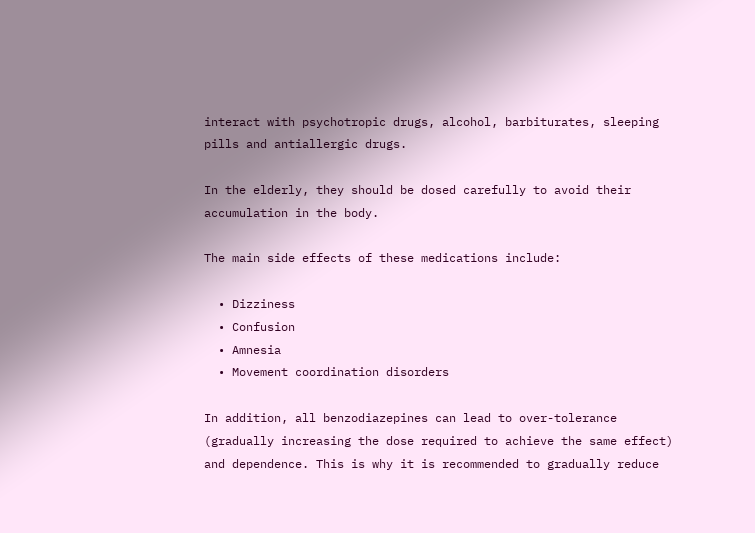interact with psychotropic drugs, alcohol, barbiturates, sleeping pills and antiallergic drugs.

In the elderly, they should be dosed carefully to avoid their accumulation in the body.

The main side effects of these medications include:

  • Dizziness
  • Confusion
  • Amnesia
  • Movement coordination disorders

In addition, all benzodiazepines can lead to over-tolerance (gradually increasing the dose required to achieve the same effect) and dependence. This is why it is recommended to gradually reduce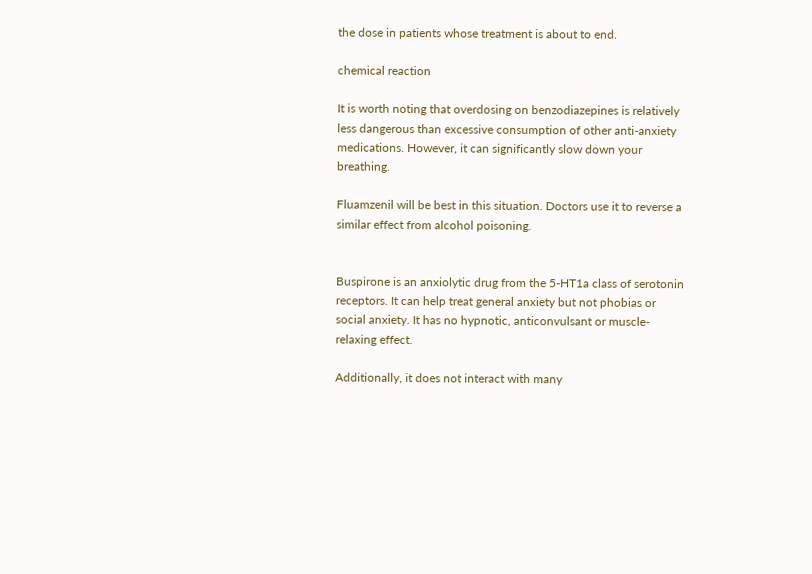the dose in patients whose treatment is about to end.

chemical reaction

It is worth noting that overdosing on benzodiazepines is relatively less dangerous than excessive consumption of other anti-anxiety medications. However, it can significantly slow down your breathing.

Fluamzenil will be best in this situation. Doctors use it to reverse a similar effect from alcohol poisoning.


Buspirone is an anxiolytic drug from the 5-HT1a class of serotonin receptors. It can help treat general anxiety but not phobias or social anxiety. It has no hypnotic, anticonvulsant or muscle-relaxing effect.

Additionally, it does not interact with many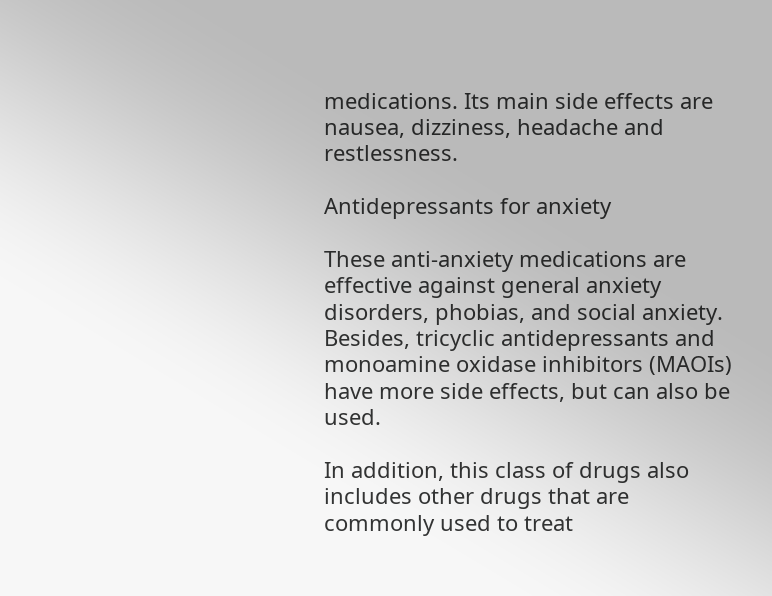medications. Its main side effects are nausea, dizziness, headache and restlessness.

Antidepressants for anxiety

These anti-anxiety medications are effective against general anxiety disorders, phobias, and social anxiety. Besides, tricyclic antidepressants and monoamine oxidase inhibitors (MAOIs) have more side effects, but can also be used.

In addition, this class of drugs also includes other drugs that are commonly used to treat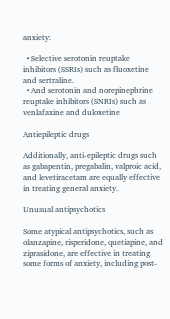anxiety:

  • Selective serotonin reuptake inhibitors (SSRIs) such as fluoxetine and sertraline.
  • And serotonin and norepinephrine reuptake inhibitors (SNRIs) such as venlafaxine and duloxetine

Antiepileptic drugs

Additionally, anti-epileptic drugs such as gabapentin, pregabalin, valproic acid, and levetiracetam are equally effective in treating general anxiety.

Unusual antipsychotics

Some atypical antipsychotics, such as olanzapine, risperidone, quetiapine, and ziprasidone, are effective in treating some forms of anxiety, including post-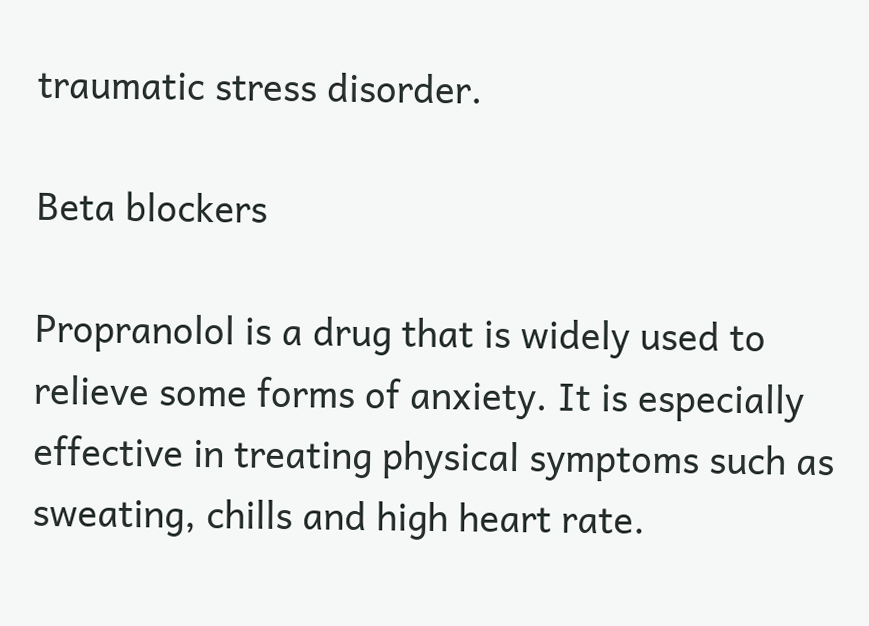traumatic stress disorder.

Beta blockers

Propranolol is a drug that is widely used to relieve some forms of anxiety. It is especially effective in treating physical symptoms such as sweating, chills and high heart rate.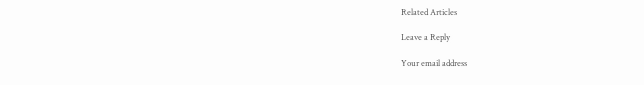Related Articles

Leave a Reply

Your email address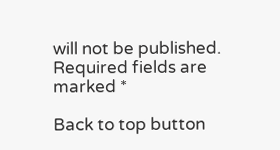will not be published. Required fields are marked *

Back to top button